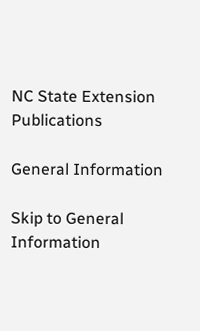NC State Extension Publications

General Information

Skip to General Information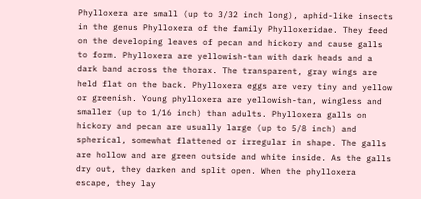Phylloxera are small (up to 3/32 inch long), aphid-like insects in the genus Phylloxera of the family Phylloxeridae. They feed on the developing leaves of pecan and hickory and cause galls to form. Phylloxera are yellowish-tan with dark heads and a dark band across the thorax. The transparent, gray wings are held flat on the back. Phylloxera eggs are very tiny and yellow or greenish. Young phylloxera are yellowish-tan, wingless and smaller (up to 1/16 inch) than adults. Phylloxera galls on hickory and pecan are usually large (up to 5/8 inch) and spherical, somewhat flattened or irregular in shape. The galls are hollow and are green outside and white inside. As the galls dry out, they darken and split open. When the phylloxera escape, they lay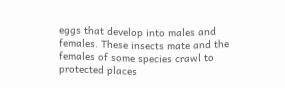eggs that develop into males and females. These insects mate and the females of some species crawl to protected places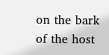on the bark of the host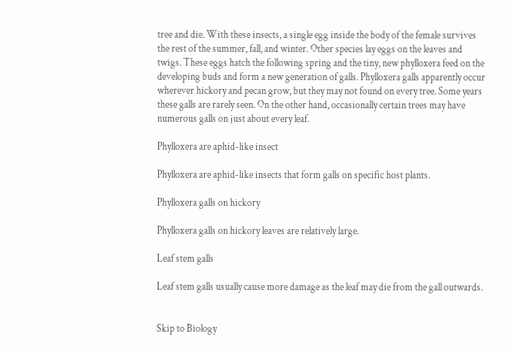tree and die. With these insects, a single egg inside the body of the female survives the rest of the summer, fall, and winter. Other species lay eggs on the leaves and twigs. These eggs hatch the following spring and the tiny, new phylloxera feed on the developing buds and form a new generation of galls. Phylloxera galls apparently occur wherever hickory and pecan grow, but they may not found on every tree. Some years these galls are rarely seen. On the other hand, occasionally certain trees may have numerous galls on just about every leaf.

Phylloxera are aphid-like insect

Phylloxera are aphid-like insects that form galls on specific host plants.

Phylloxera galls on hickory

Phylloxera galls on hickory leaves are relatively large.

Leaf stem galls

Leaf stem galls usually cause more damage as the leaf may die from the gall outwards.


Skip to Biology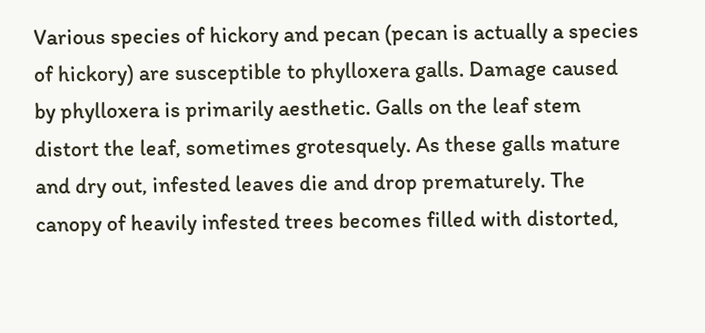Various species of hickory and pecan (pecan is actually a species of hickory) are susceptible to phylloxera galls. Damage caused by phylloxera is primarily aesthetic. Galls on the leaf stem distort the leaf, sometimes grotesquely. As these galls mature and dry out, infested leaves die and drop prematurely. The canopy of heavily infested trees becomes filled with distorted,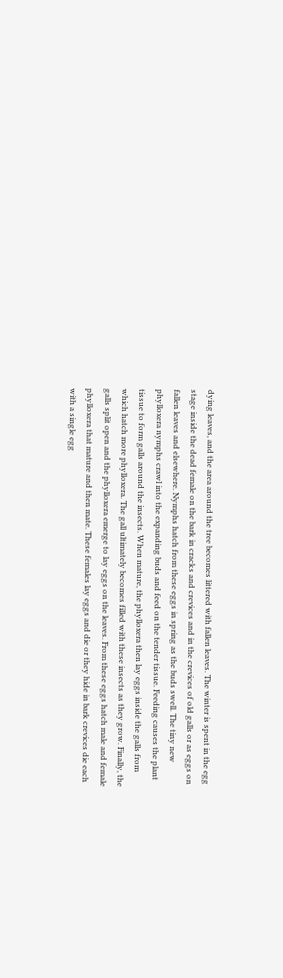dying leaves, and the area around the tree becomes littered with fallen leaves. The winter is spent in the egg stage inside the dead female on the bark in cracks and crevices and in the crevices of old galls or as eggs on fallen leaves and elsewhere. Nymphs hatch from these eggs in spring as the buds swell. The tiny new phylloxera nymphs crawl into the expanding buds and feed on the tender tissue. Feeding causes the plant tissue to form galls around the insects. When mature, the phylloxera then lay eggs inside the galls from which hatch more phylloxera. The gall ultimately becomes filled with these insects as they grow. Finally, the galls split open and the phylloxera emerge to lay eggs on the leaves. From these eggs hatch male and female phylloxera that mature and then mate. These females lay eggs and die or they hide in bark crevices die each with a single egg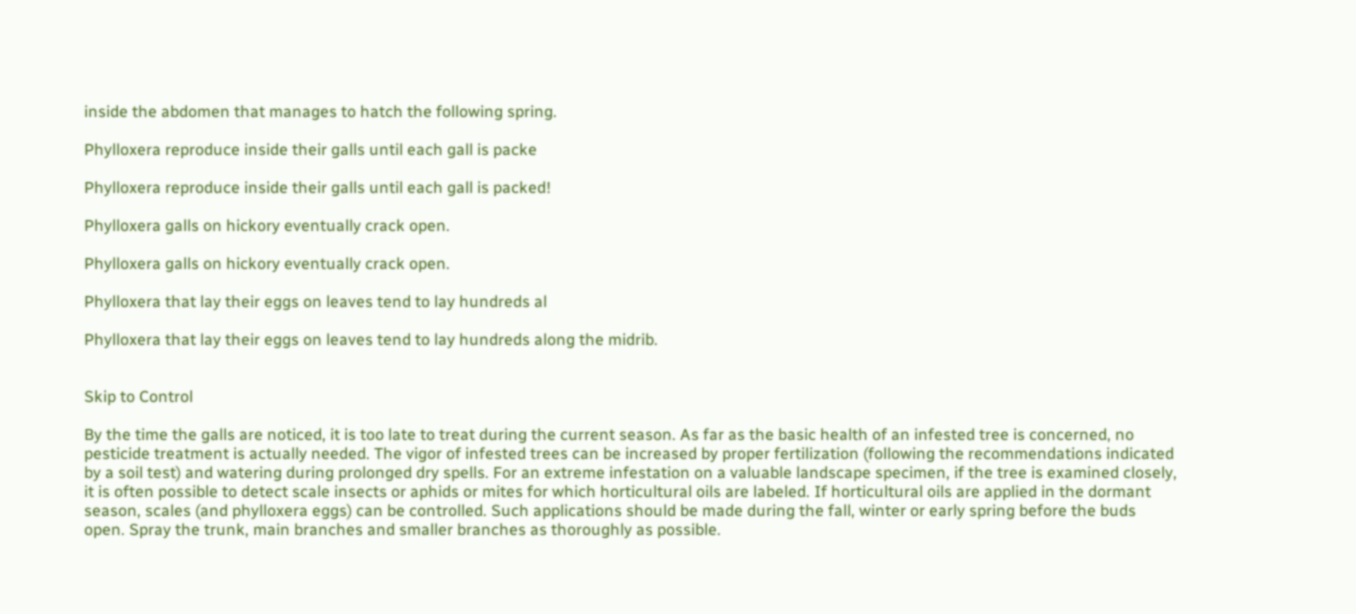inside the abdomen that manages to hatch the following spring.

Phylloxera reproduce inside their galls until each gall is packe

Phylloxera reproduce inside their galls until each gall is packed!

Phylloxera galls on hickory eventually crack open.

Phylloxera galls on hickory eventually crack open.

Phylloxera that lay their eggs on leaves tend to lay hundreds al

Phylloxera that lay their eggs on leaves tend to lay hundreds along the midrib.


Skip to Control

By the time the galls are noticed, it is too late to treat during the current season. As far as the basic health of an infested tree is concerned, no pesticide treatment is actually needed. The vigor of infested trees can be increased by proper fertilization (following the recommendations indicated by a soil test) and watering during prolonged dry spells. For an extreme infestation on a valuable landscape specimen, if the tree is examined closely, it is often possible to detect scale insects or aphids or mites for which horticultural oils are labeled. If horticultural oils are applied in the dormant season, scales (and phylloxera eggs) can be controlled. Such applications should be made during the fall, winter or early spring before the buds open. Spray the trunk, main branches and smaller branches as thoroughly as possible.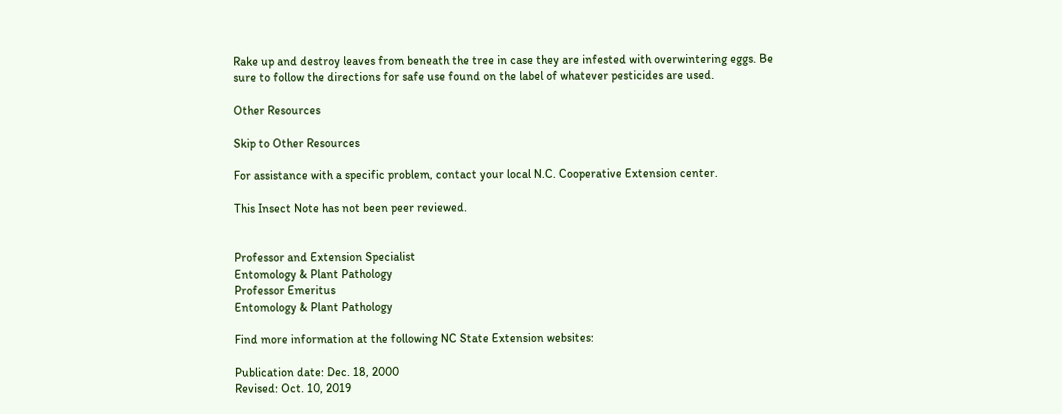Rake up and destroy leaves from beneath the tree in case they are infested with overwintering eggs. Be sure to follow the directions for safe use found on the label of whatever pesticides are used.

Other Resources

Skip to Other Resources

For assistance with a specific problem, contact your local N.C. Cooperative Extension center.

This Insect Note has not been peer reviewed.


Professor and Extension Specialist
Entomology & Plant Pathology
Professor Emeritus
Entomology & Plant Pathology

Find more information at the following NC State Extension websites:

Publication date: Dec. 18, 2000
Revised: Oct. 10, 2019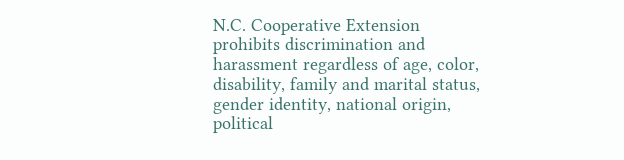N.C. Cooperative Extension prohibits discrimination and harassment regardless of age, color, disability, family and marital status, gender identity, national origin, political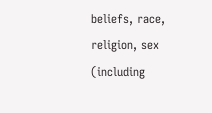beliefs, race, religion, sex (including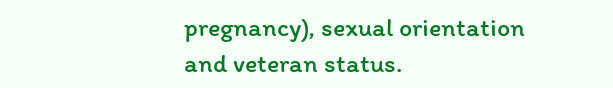pregnancy), sexual orientation and veteran status.